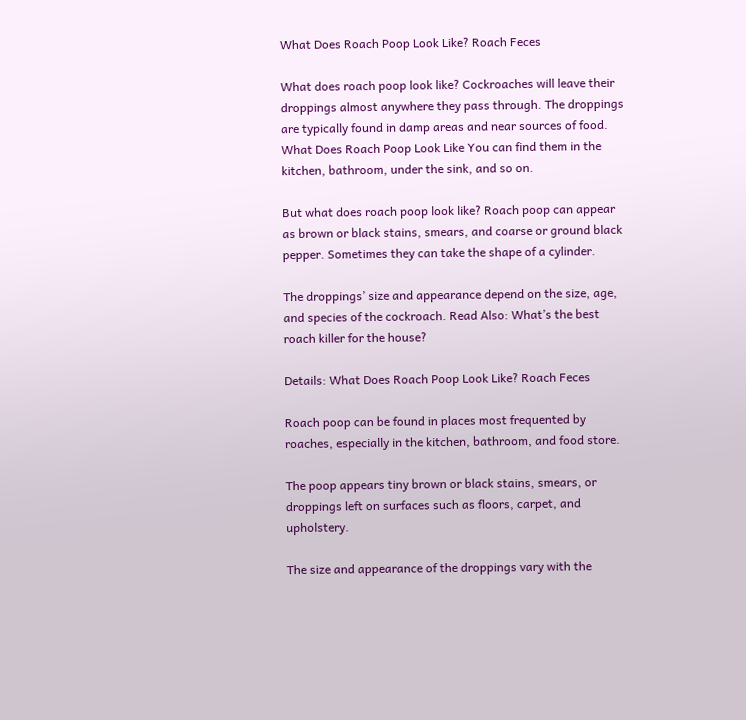What Does Roach Poop Look Like? Roach Feces

What does roach poop look like? Cockroaches will leave their droppings almost anywhere they pass through. The droppings are typically found in damp areas and near sources of food. What Does Roach Poop Look Like You can find them in the kitchen, bathroom, under the sink, and so on.

But what does roach poop look like? Roach poop can appear as brown or black stains, smears, and coarse or ground black pepper. Sometimes they can take the shape of a cylinder.

The droppings’ size and appearance depend on the size, age, and species of the cockroach. Read Also: What’s the best roach killer for the house?

Details: What Does Roach Poop Look Like? Roach Feces

Roach poop can be found in places most frequented by roaches, especially in the kitchen, bathroom, and food store.

The poop appears tiny brown or black stains, smears, or droppings left on surfaces such as floors, carpet, and upholstery.

The size and appearance of the droppings vary with the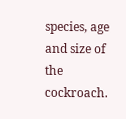species, age and size of the cockroach.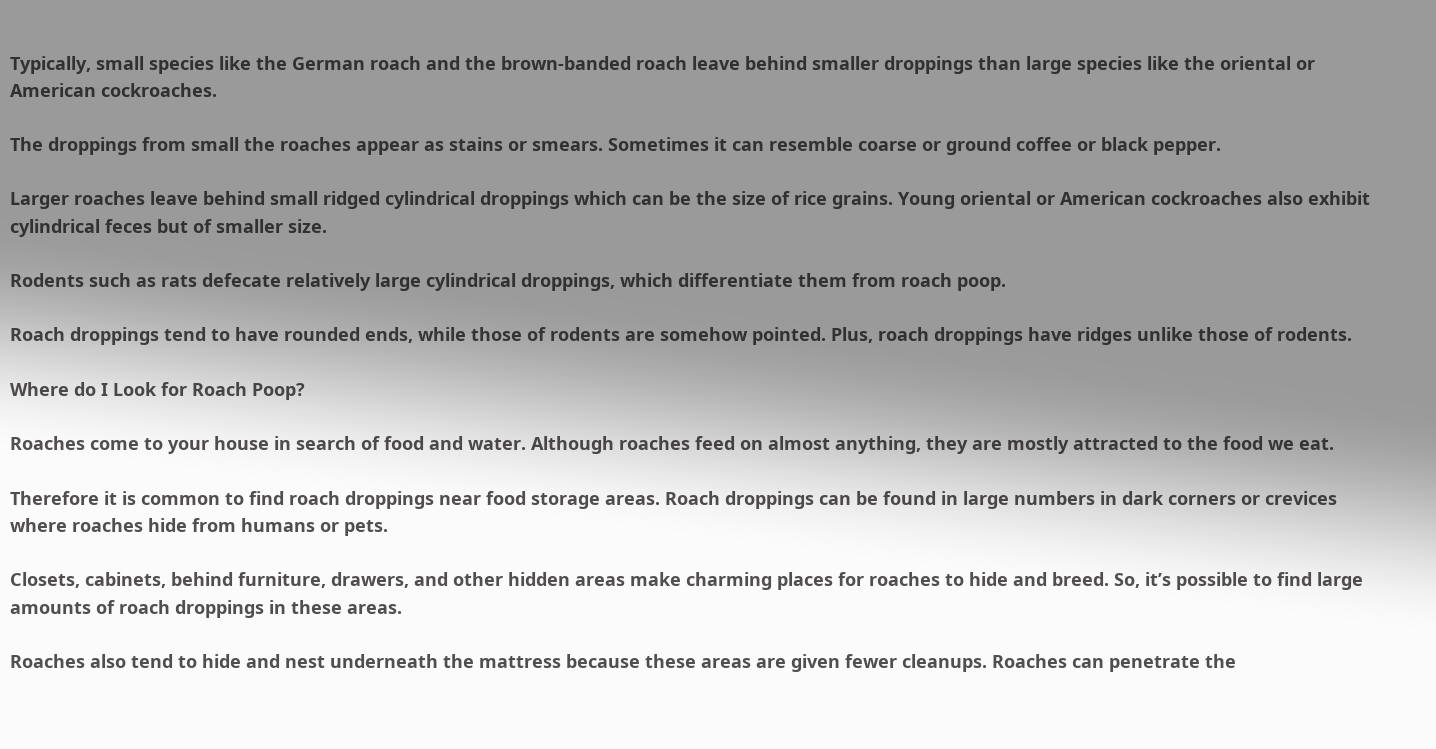Typically, small species like the German roach and the brown-banded roach leave behind smaller droppings than large species like the oriental or American cockroaches.

The droppings from small the roaches appear as stains or smears. Sometimes it can resemble coarse or ground coffee or black pepper.

Larger roaches leave behind small ridged cylindrical droppings which can be the size of rice grains. Young oriental or American cockroaches also exhibit cylindrical feces but of smaller size.

Rodents such as rats defecate relatively large cylindrical droppings, which differentiate them from roach poop.

Roach droppings tend to have rounded ends, while those of rodents are somehow pointed. Plus, roach droppings have ridges unlike those of rodents.

Where do I Look for Roach Poop?

Roaches come to your house in search of food and water. Although roaches feed on almost anything, they are mostly attracted to the food we eat.

Therefore it is common to find roach droppings near food storage areas. Roach droppings can be found in large numbers in dark corners or crevices where roaches hide from humans or pets.

Closets, cabinets, behind furniture, drawers, and other hidden areas make charming places for roaches to hide and breed. So, it’s possible to find large amounts of roach droppings in these areas.

Roaches also tend to hide and nest underneath the mattress because these areas are given fewer cleanups. Roaches can penetrate the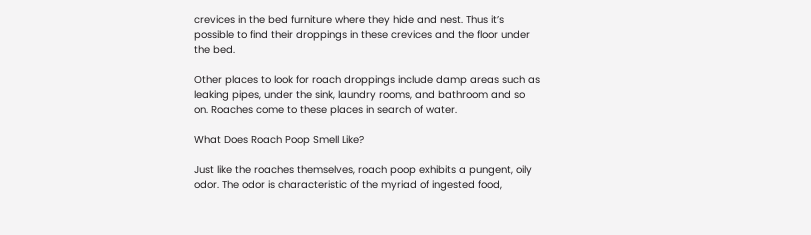crevices in the bed furniture where they hide and nest. Thus it’s possible to find their droppings in these crevices and the floor under the bed.

Other places to look for roach droppings include damp areas such as leaking pipes, under the sink, laundry rooms, and bathroom and so on. Roaches come to these places in search of water.

What Does Roach Poop Smell Like?

Just like the roaches themselves, roach poop exhibits a pungent, oily odor. The odor is characteristic of the myriad of ingested food,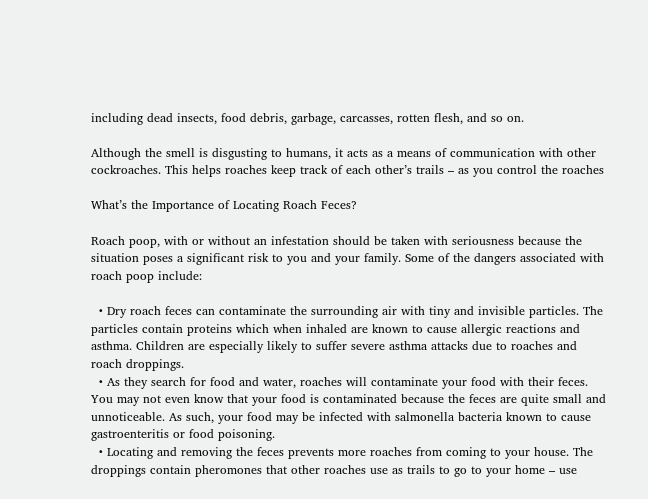including dead insects, food debris, garbage, carcasses, rotten flesh, and so on.

Although the smell is disgusting to humans, it acts as a means of communication with other cockroaches. This helps roaches keep track of each other’s trails – as you control the roaches

What’s the Importance of Locating Roach Feces?

Roach poop, with or without an infestation should be taken with seriousness because the situation poses a significant risk to you and your family. Some of the dangers associated with roach poop include:

  • Dry roach feces can contaminate the surrounding air with tiny and invisible particles. The particles contain proteins which when inhaled are known to cause allergic reactions and asthma. Children are especially likely to suffer severe asthma attacks due to roaches and roach droppings.
  • As they search for food and water, roaches will contaminate your food with their feces. You may not even know that your food is contaminated because the feces are quite small and unnoticeable. As such, your food may be infected with salmonella bacteria known to cause gastroenteritis or food poisoning.
  • Locating and removing the feces prevents more roaches from coming to your house. The droppings contain pheromones that other roaches use as trails to go to your home – use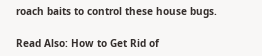roach baits to control these house bugs.

Read Also: How to Get Rid of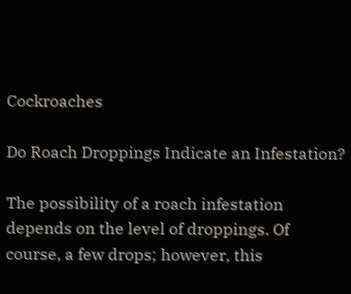Cockroaches

Do Roach Droppings Indicate an Infestation?

The possibility of a roach infestation depends on the level of droppings. Of course, a few drops; however, this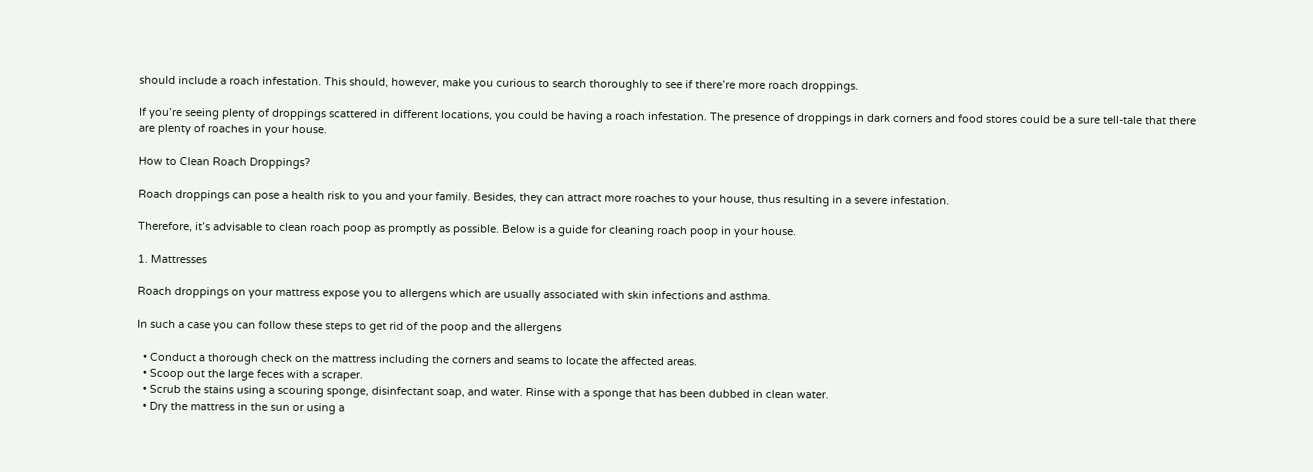should include a roach infestation. This should, however, make you curious to search thoroughly to see if there’re more roach droppings.

If you’re seeing plenty of droppings scattered in different locations, you could be having a roach infestation. The presence of droppings in dark corners and food stores could be a sure tell-tale that there are plenty of roaches in your house.

How to Clean Roach Droppings?

Roach droppings can pose a health risk to you and your family. Besides, they can attract more roaches to your house, thus resulting in a severe infestation.

Therefore, it’s advisable to clean roach poop as promptly as possible. Below is a guide for cleaning roach poop in your house.

1. Mattresses

Roach droppings on your mattress expose you to allergens which are usually associated with skin infections and asthma.

In such a case you can follow these steps to get rid of the poop and the allergens

  • Conduct a thorough check on the mattress including the corners and seams to locate the affected areas.
  • Scoop out the large feces with a scraper.
  • Scrub the stains using a scouring sponge, disinfectant soap, and water. Rinse with a sponge that has been dubbed in clean water.
  • Dry the mattress in the sun or using a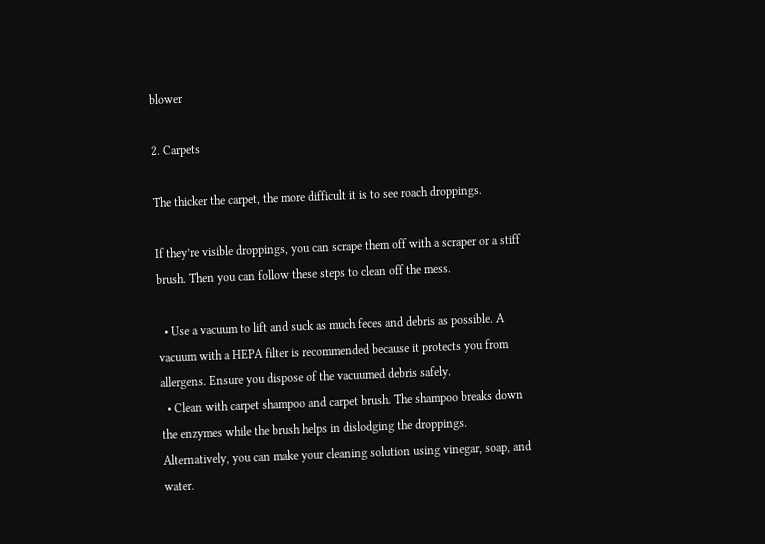blower

2. Carpets

The thicker the carpet, the more difficult it is to see roach droppings.

If they’re visible droppings, you can scrape them off with a scraper or a stiff brush. Then you can follow these steps to clean off the mess.

  • Use a vacuum to lift and suck as much feces and debris as possible. A vacuum with a HEPA filter is recommended because it protects you from allergens. Ensure you dispose of the vacuumed debris safely.
  • Clean with carpet shampoo and carpet brush. The shampoo breaks down the enzymes while the brush helps in dislodging the droppings. Alternatively, you can make your cleaning solution using vinegar, soap, and water.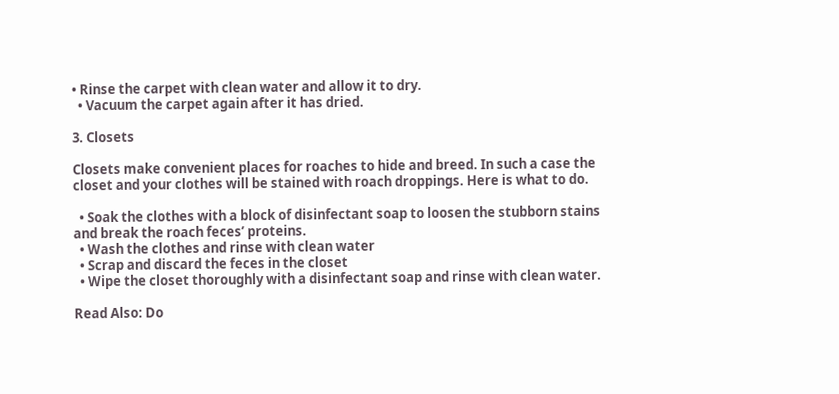• Rinse the carpet with clean water and allow it to dry.
  • Vacuum the carpet again after it has dried.

3. Closets

Closets make convenient places for roaches to hide and breed. In such a case the closet and your clothes will be stained with roach droppings. Here is what to do.

  • Soak the clothes with a block of disinfectant soap to loosen the stubborn stains and break the roach feces’ proteins.
  • Wash the clothes and rinse with clean water
  • Scrap and discard the feces in the closet
  • Wipe the closet thoroughly with a disinfectant soap and rinse with clean water.

Read Also: Do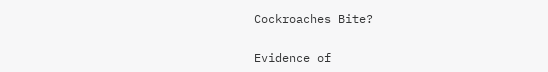Cockroaches Bite?


Evidence of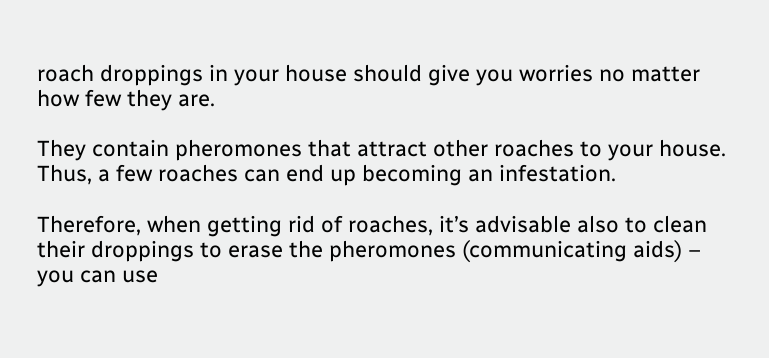roach droppings in your house should give you worries no matter how few they are.

They contain pheromones that attract other roaches to your house. Thus, a few roaches can end up becoming an infestation.

Therefore, when getting rid of roaches, it’s advisable also to clean their droppings to erase the pheromones (communicating aids) – you can use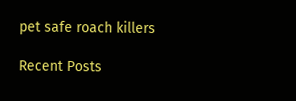pet safe roach killers

Recent Posts